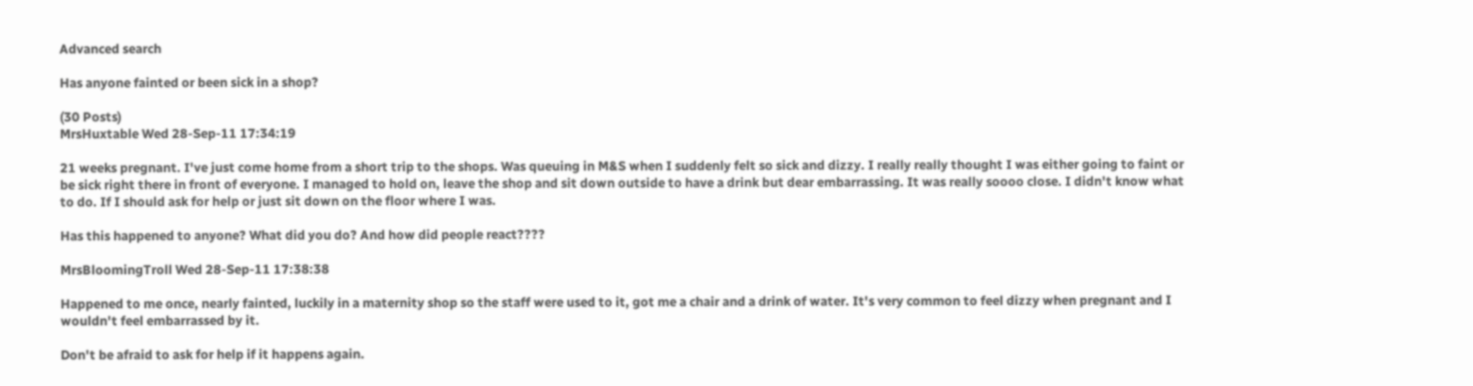Advanced search

Has anyone fainted or been sick in a shop?

(30 Posts)
MrsHuxtable Wed 28-Sep-11 17:34:19

21 weeks pregnant. I've just come home from a short trip to the shops. Was queuing in M&S when I suddenly felt so sick and dizzy. I really really thought I was either going to faint or be sick right there in front of everyone. I managed to hold on, leave the shop and sit down outside to have a drink but dear embarrassing. It was really soooo close. I didn't know what to do. If I should ask for help or just sit down on the floor where I was.

Has this happened to anyone? What did you do? And how did people react????

MrsBloomingTroll Wed 28-Sep-11 17:38:38

Happened to me once, nearly fainted, luckily in a maternity shop so the staff were used to it, got me a chair and a drink of water. It's very common to feel dizzy when pregnant and I wouldn't feel embarrassed by it.

Don't be afraid to ask for help if it happens again.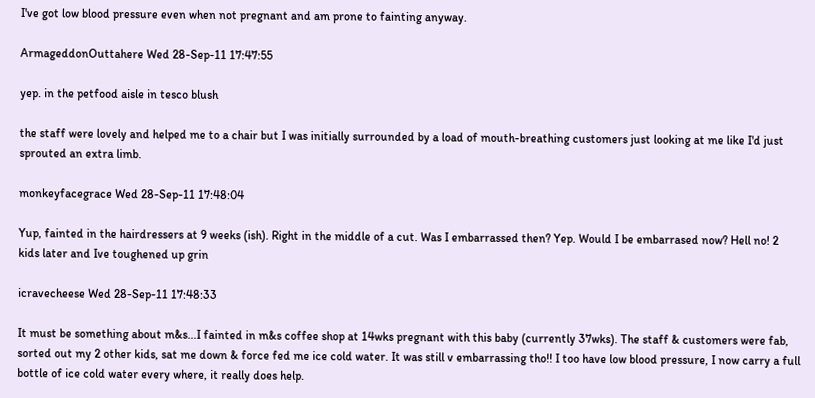I've got low blood pressure even when not pregnant and am prone to fainting anyway.

ArmageddonOuttahere Wed 28-Sep-11 17:47:55

yep. in the petfood aisle in tesco blush

the staff were lovely and helped me to a chair but I was initially surrounded by a load of mouth-breathing customers just looking at me like I'd just sprouted an extra limb.

monkeyfacegrace Wed 28-Sep-11 17:48:04

Yup, fainted in the hairdressers at 9 weeks (ish). Right in the middle of a cut. Was I embarrassed then? Yep. Would I be embarrased now? Hell no! 2 kids later and Ive toughened up grin

icravecheese Wed 28-Sep-11 17:48:33

It must be something about m&s...I fainted in m&s coffee shop at 14wks pregnant with this baby (currently 37wks). The staff & customers were fab, sorted out my 2 other kids, sat me down & force fed me ice cold water. It was still v embarrassing tho!! I too have low blood pressure, I now carry a full bottle of ice cold water every where, it really does help.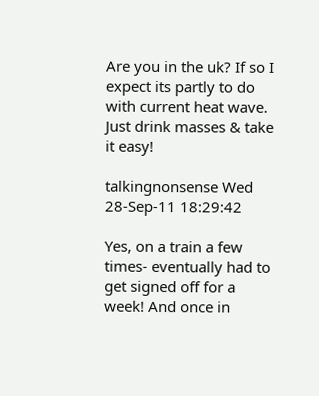Are you in the uk? If so I expect its partly to do with current heat wave. Just drink masses & take it easy!

talkingnonsense Wed 28-Sep-11 18:29:42

Yes, on a train a few times- eventually had to get signed off for a week! And once in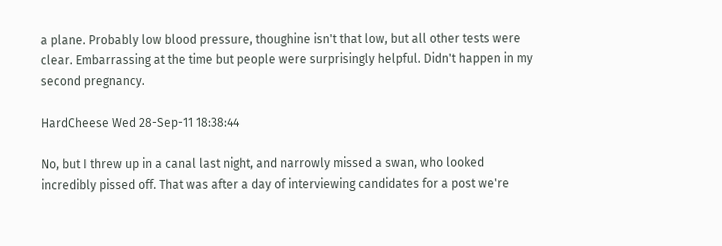a plane. Probably low blood pressure, thoughine isn't that low, but all other tests were clear. Embarrassing at the time but people were surprisingly helpful. Didn't happen in my second pregnancy.

HardCheese Wed 28-Sep-11 18:38:44

No, but I threw up in a canal last night, and narrowly missed a swan, who looked incredibly pissed off. That was after a day of interviewing candidates for a post we're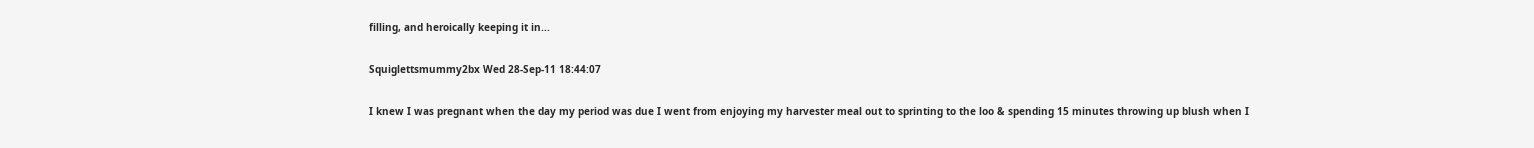filling, and heroically keeping it in...

Squiglettsmummy2bx Wed 28-Sep-11 18:44:07

I knew I was pregnant when the day my period was due I went from enjoying my harvester meal out to sprinting to the loo & spending 15 minutes throwing up blush when I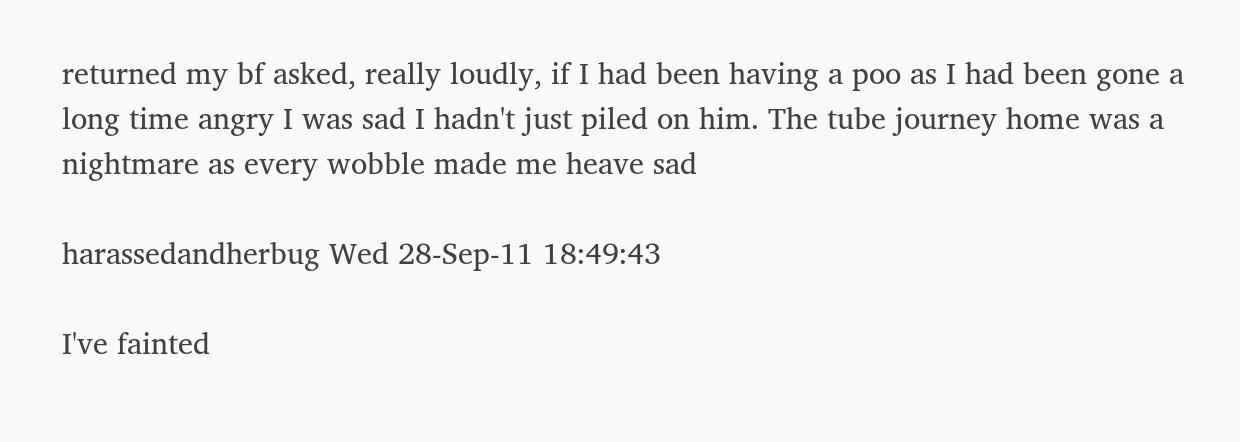returned my bf asked, really loudly, if I had been having a poo as I had been gone a long time angry I was sad I hadn't just piled on him. The tube journey home was a nightmare as every wobble made me heave sad

harassedandherbug Wed 28-Sep-11 18:49:43

I've fainted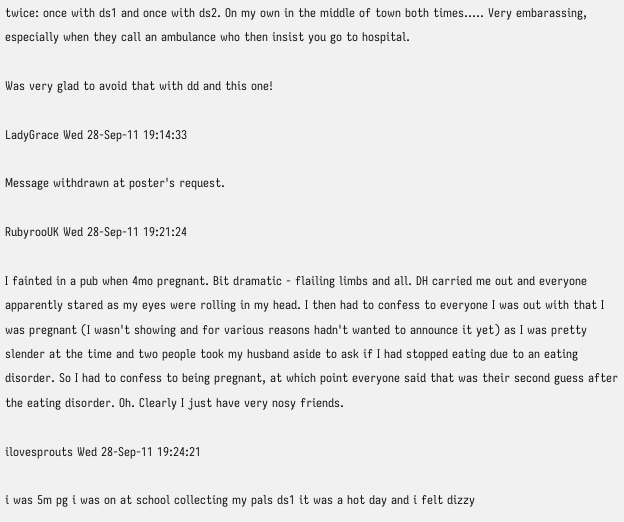twice: once with ds1 and once with ds2. On my own in the middle of town both times..... Very embarassing, especially when they call an ambulance who then insist you go to hospital.

Was very glad to avoid that with dd and this one!

LadyGrace Wed 28-Sep-11 19:14:33

Message withdrawn at poster's request.

RubyrooUK Wed 28-Sep-11 19:21:24

I fainted in a pub when 4mo pregnant. Bit dramatic - flailing limbs and all. DH carried me out and everyone apparently stared as my eyes were rolling in my head. I then had to confess to everyone I was out with that I was pregnant (I wasn't showing and for various reasons hadn't wanted to announce it yet) as I was pretty slender at the time and two people took my husband aside to ask if I had stopped eating due to an eating disorder. So I had to confess to being pregnant, at which point everyone said that was their second guess after the eating disorder. Oh. Clearly I just have very nosy friends.

ilovesprouts Wed 28-Sep-11 19:24:21

i was 5m pg i was on at school collecting my pals ds1 it was a hot day and i felt dizzy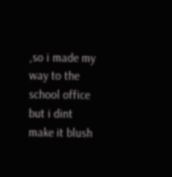,so i made my way to the school office but i dint make it blush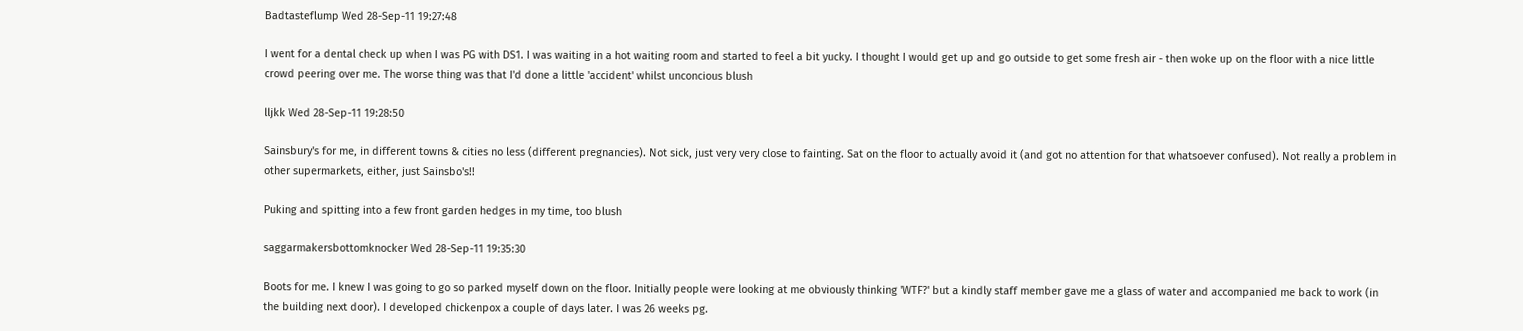Badtasteflump Wed 28-Sep-11 19:27:48

I went for a dental check up when I was PG with DS1. I was waiting in a hot waiting room and started to feel a bit yucky. I thought I would get up and go outside to get some fresh air - then woke up on the floor with a nice little crowd peering over me. The worse thing was that I'd done a little 'accident' whilst unconcious blush

lljkk Wed 28-Sep-11 19:28:50

Sainsbury's for me, in different towns & cities no less (different pregnancies). Not sick, just very very close to fainting. Sat on the floor to actually avoid it (and got no attention for that whatsoever confused). Not really a problem in other supermarkets, either, just Sainsbo's!!

Puking and spitting into a few front garden hedges in my time, too blush

saggarmakersbottomknocker Wed 28-Sep-11 19:35:30

Boots for me. I knew I was going to go so parked myself down on the floor. Initially people were looking at me obviously thinking 'WTF?' but a kindly staff member gave me a glass of water and accompanied me back to work (in the building next door). I developed chickenpox a couple of days later. I was 26 weeks pg.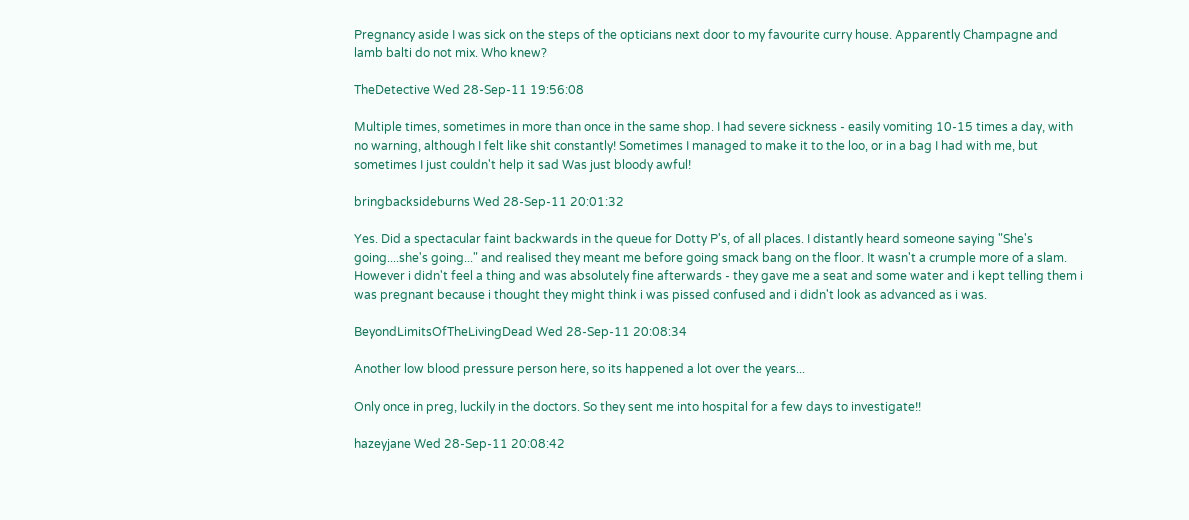Pregnancy aside I was sick on the steps of the opticians next door to my favourite curry house. Apparently Champagne and lamb balti do not mix. Who knew?

TheDetective Wed 28-Sep-11 19:56:08

Multiple times, sometimes in more than once in the same shop. I had severe sickness - easily vomiting 10-15 times a day, with no warning, although I felt like shit constantly! Sometimes I managed to make it to the loo, or in a bag I had with me, but sometimes I just couldn't help it sad Was just bloody awful!

bringbacksideburns Wed 28-Sep-11 20:01:32

Yes. Did a spectacular faint backwards in the queue for Dotty P's, of all places. I distantly heard someone saying "She's going....she's going..." and realised they meant me before going smack bang on the floor. It wasn't a crumple more of a slam.
However i didn't feel a thing and was absolutely fine afterwards - they gave me a seat and some water and i kept telling them i was pregnant because i thought they might think i was pissed confused and i didn't look as advanced as i was.

BeyondLimitsOfTheLivingDead Wed 28-Sep-11 20:08:34

Another low blood pressure person here, so its happened a lot over the years...

Only once in preg, luckily in the doctors. So they sent me into hospital for a few days to investigate!!

hazeyjane Wed 28-Sep-11 20:08:42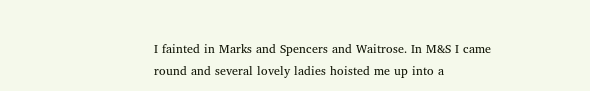I fainted in Marks and Spencers and Waitrose. In M&S I came round and several lovely ladies hoisted me up into a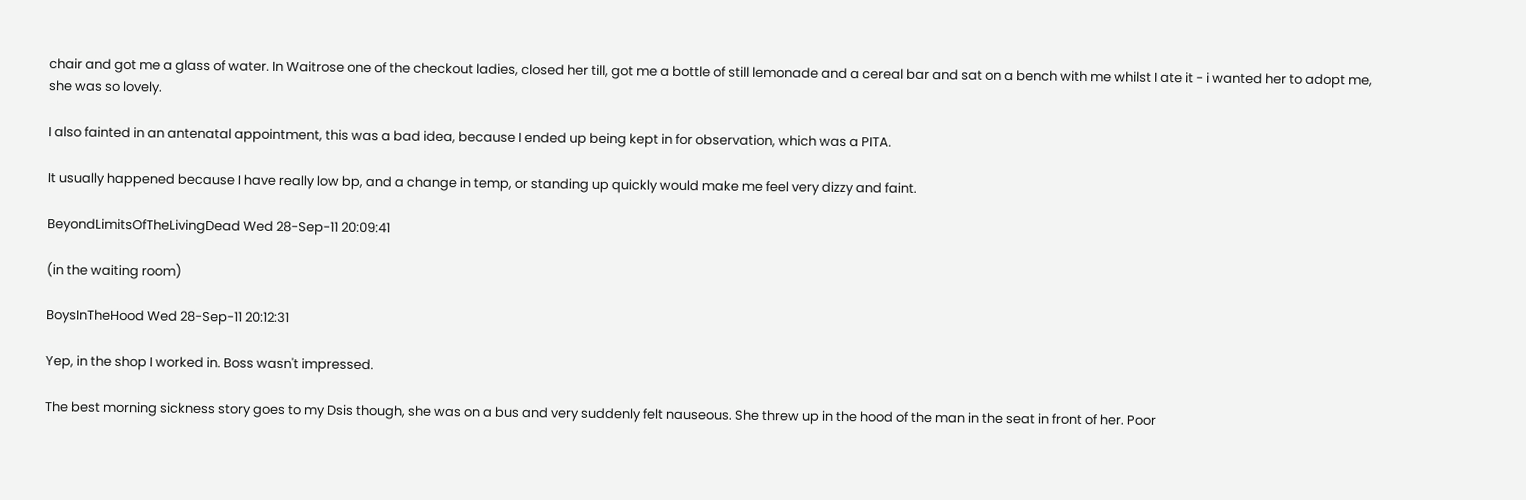chair and got me a glass of water. In Waitrose one of the checkout ladies, closed her till, got me a bottle of still lemonade and a cereal bar and sat on a bench with me whilst I ate it - i wanted her to adopt me, she was so lovely.

I also fainted in an antenatal appointment, this was a bad idea, because I ended up being kept in for observation, which was a PITA.

It usually happened because I have really low bp, and a change in temp, or standing up quickly would make me feel very dizzy and faint.

BeyondLimitsOfTheLivingDead Wed 28-Sep-11 20:09:41

(in the waiting room)

BoysInTheHood Wed 28-Sep-11 20:12:31

Yep, in the shop I worked in. Boss wasn't impressed.

The best morning sickness story goes to my Dsis though, she was on a bus and very suddenly felt nauseous. She threw up in the hood of the man in the seat in front of her. Poor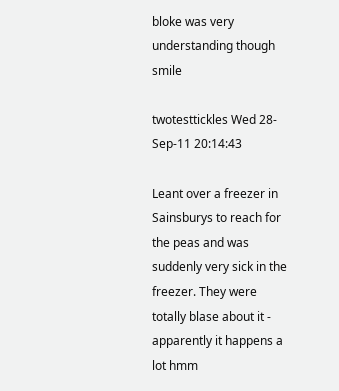bloke was very understanding though smile

twotesttickles Wed 28-Sep-11 20:14:43

Leant over a freezer in Sainsburys to reach for the peas and was suddenly very sick in the freezer. They were totally blase about it - apparently it happens a lot hmm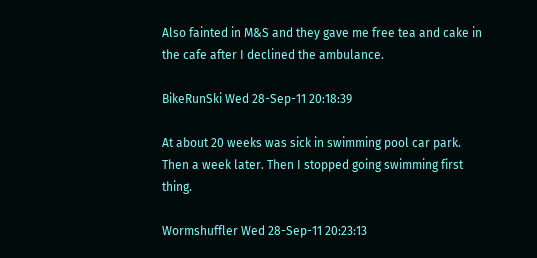Also fainted in M&S and they gave me free tea and cake in the cafe after I declined the ambulance.

BikeRunSki Wed 28-Sep-11 20:18:39

At about 20 weeks was sick in swimming pool car park. Then a week later. Then I stopped going swimming first thing.

Wormshuffler Wed 28-Sep-11 20:23:13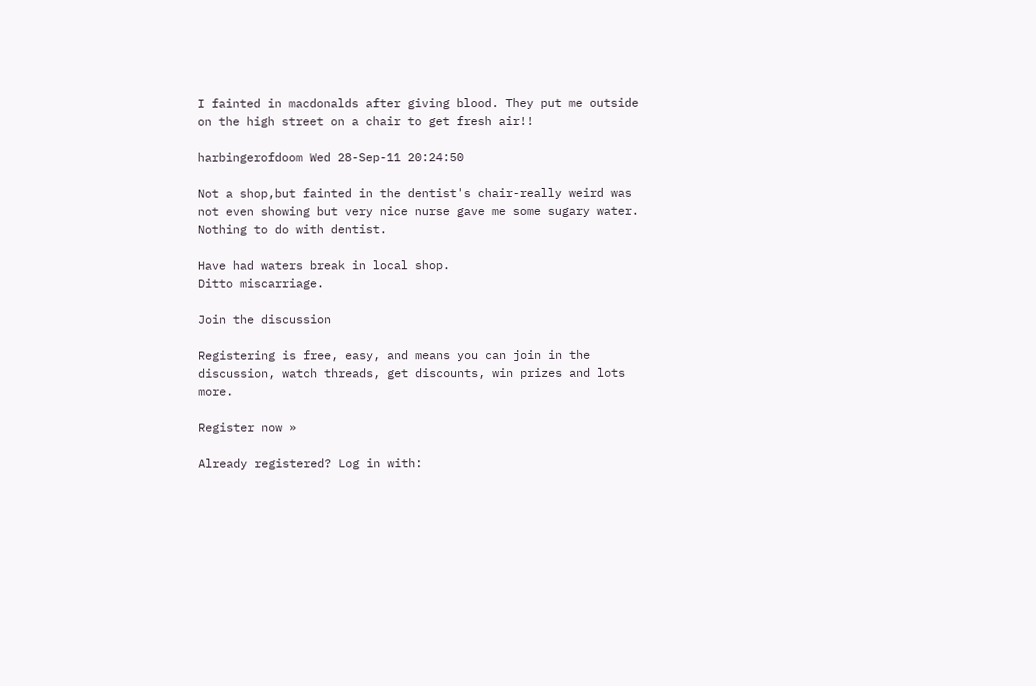I fainted in macdonalds after giving blood. They put me outside on the high street on a chair to get fresh air!!

harbingerofdoom Wed 28-Sep-11 20:24:50

Not a shop,but fainted in the dentist's chair-really weird was not even showing but very nice nurse gave me some sugary water.
Nothing to do with dentist.

Have had waters break in local shop.
Ditto miscarriage.

Join the discussion

Registering is free, easy, and means you can join in the discussion, watch threads, get discounts, win prizes and lots more.

Register now »

Already registered? Log in with: